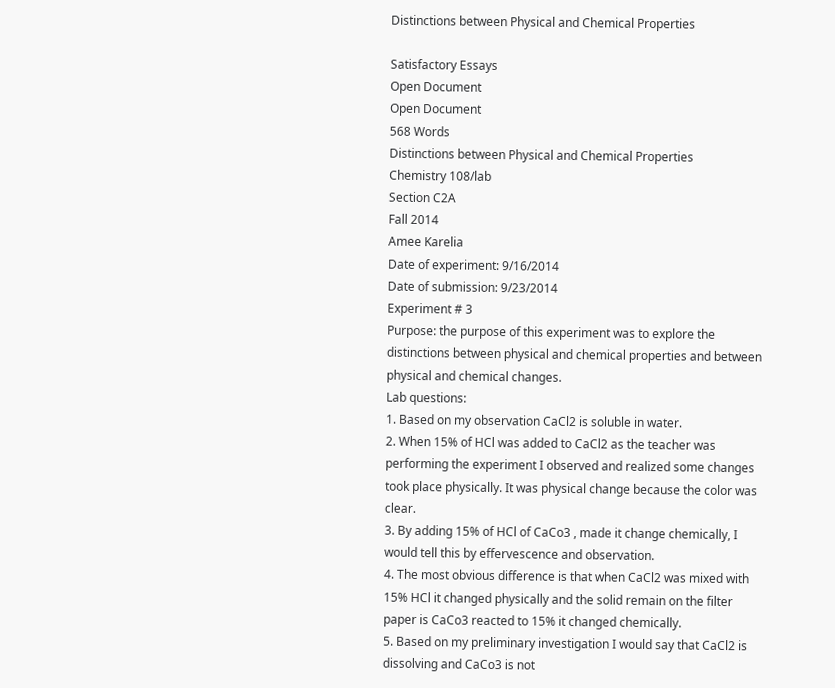Distinctions between Physical and Chemical Properties

Satisfactory Essays
Open Document
Open Document
568 Words
Distinctions between Physical and Chemical Properties
Chemistry 108/lab
Section C2A
Fall 2014
Amee Karelia
Date of experiment: 9/16/2014
Date of submission: 9/23/2014
Experiment # 3
Purpose: the purpose of this experiment was to explore the distinctions between physical and chemical properties and between physical and chemical changes.
Lab questions:
1. Based on my observation CaCl2 is soluble in water.
2. When 15% of HCl was added to CaCl2 as the teacher was performing the experiment I observed and realized some changes took place physically. It was physical change because the color was clear.
3. By adding 15% of HCl of CaCo3 , made it change chemically, I would tell this by effervescence and observation.
4. The most obvious difference is that when CaCl2 was mixed with 15% HCl it changed physically and the solid remain on the filter paper is CaCo3 reacted to 15% it changed chemically.
5. Based on my preliminary investigation I would say that CaCl2 is dissolving and CaCo3 is not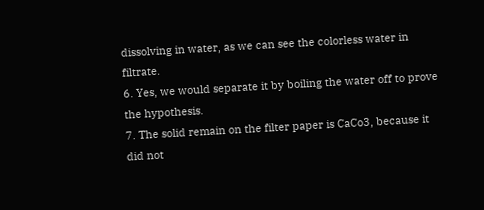dissolving in water, as we can see the colorless water in filtrate.
6. Yes, we would separate it by boiling the water off to prove the hypothesis.
7. The solid remain on the filter paper is CaCo3, because it did not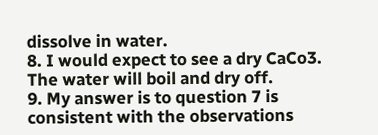dissolve in water.
8. I would expect to see a dry CaCo3. The water will boil and dry off.
9. My answer is to question 7 is consistent with the observations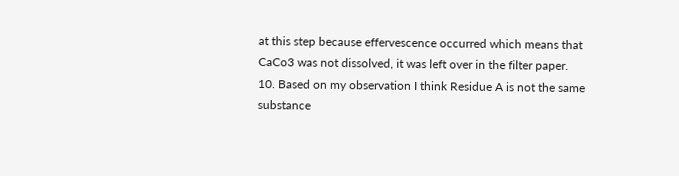at this step because effervescence occurred which means that CaCo3 was not dissolved, it was left over in the filter paper.
10. Based on my observation I think Residue A is not the same substance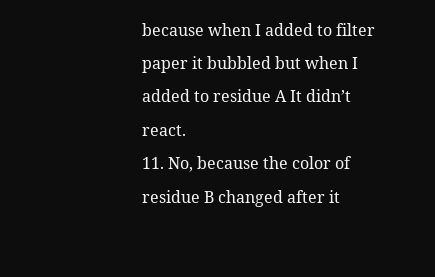because when I added to filter paper it bubbled but when I added to residue A It didn’t react.
11. No, because the color of residue B changed after it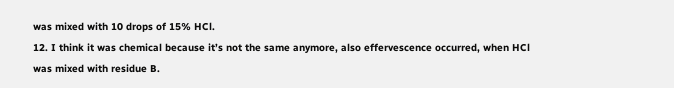was mixed with 10 drops of 15% HCl.
12. I think it was chemical because it’s not the same anymore, also effervescence occurred, when HCl was mixed with residue B.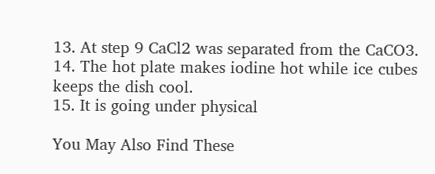13. At step 9 CaCl2 was separated from the CaCO3.
14. The hot plate makes iodine hot while ice cubes keeps the dish cool.
15. It is going under physical

You May Also Find These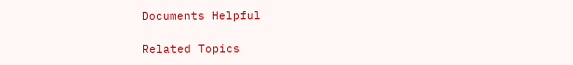Documents Helpful

Related Topics